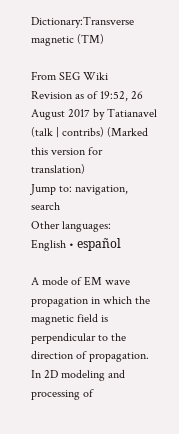Dictionary:Transverse magnetic (TM)

From SEG Wiki
Revision as of 19:52, 26 August 2017 by Tatianavel (talk | contribs) (Marked this version for translation)
Jump to: navigation, search
Other languages:
English • español

A mode of EM wave propagation in which the magnetic field is perpendicular to the direction of propagation. In 2D modeling and processing of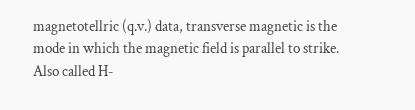magnetotellric (q.v.) data, transverse magnetic is the mode in which the magnetic field is parallel to strike. Also called H-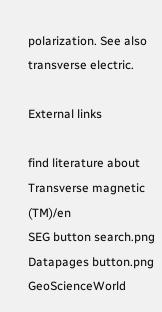polarization. See also transverse electric.

External links

find literature about
Transverse magnetic (TM)/en
SEG button search.png Datapages button.png GeoScienceWorld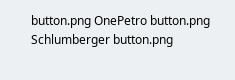button.png OnePetro button.png Schlumberger button.png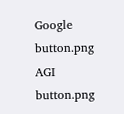Google button.png AGI button.png